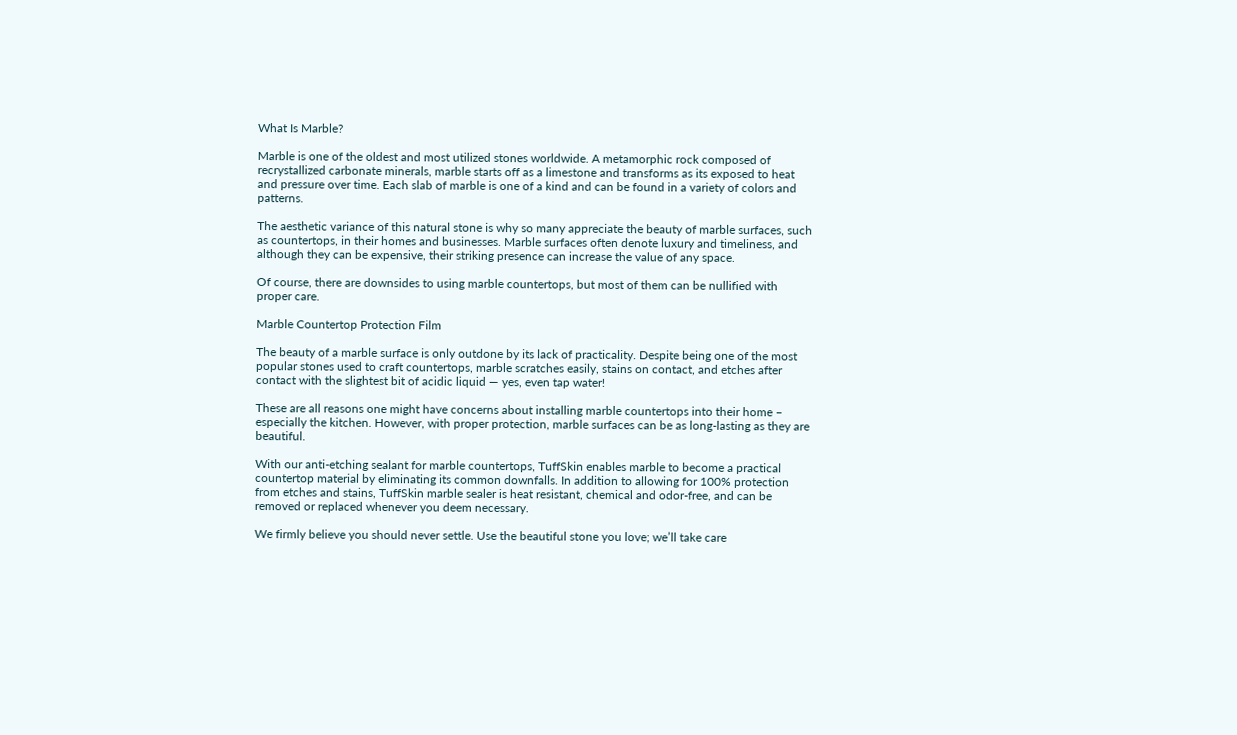What Is Marble?

Marble is one of the oldest and most utilized stones worldwide. A metamorphic rock composed of recrystallized carbonate minerals, marble starts off as a limestone and transforms as its exposed to heat and pressure over time. Each slab of marble is one of a kind and can be found in a variety of colors and patterns.

The aesthetic variance of this natural stone is why so many appreciate the beauty of marble surfaces, such as countertops, in their homes and businesses. Marble surfaces often denote luxury and timeliness, and although they can be expensive, their striking presence can increase the value of any space.

Of course, there are downsides to using marble countertops, but most of them can be nullified with proper care.

Marble Countertop Protection Film

The beauty of a marble surface is only outdone by its lack of practicality. Despite being one of the most popular stones used to craft countertops, marble scratches easily, stains on contact, and etches after contact with the slightest bit of acidic liquid — yes, even tap water!

These are all reasons one might have concerns about installing marble countertops into their home – especially the kitchen. However, with proper protection, marble surfaces can be as long-lasting as they are beautiful.

With our anti-etching sealant for marble countertops, TuffSkin enables marble to become a practical countertop material by eliminating its common downfalls. In addition to allowing for 100% protection from etches and stains, TuffSkin marble sealer is heat resistant, chemical and odor-free, and can be removed or replaced whenever you deem necessary.

We firmly believe you should never settle. Use the beautiful stone you love; we’ll take care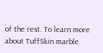of the rest. To learn more about TuffSkin marble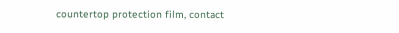countertop protection film, contact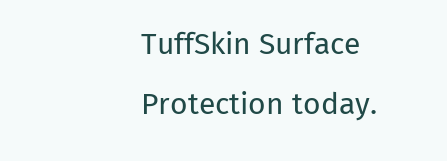TuffSkin Surface Protection today.